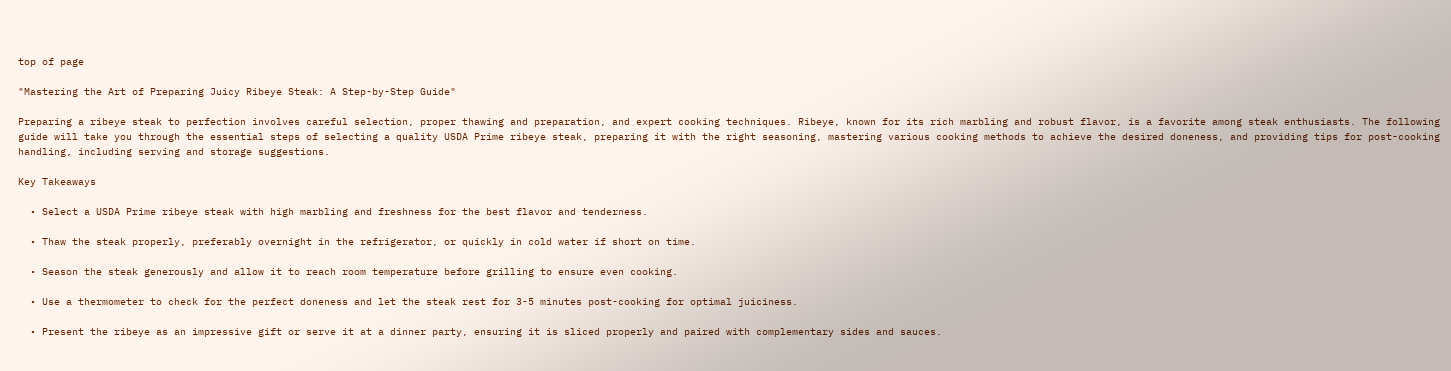top of page

"Mastering the Art of Preparing Juicy Ribeye Steak: A Step-by-Step Guide"

Preparing a ribeye steak to perfection involves careful selection, proper thawing and preparation, and expert cooking techniques. Ribeye, known for its rich marbling and robust flavor, is a favorite among steak enthusiasts. The following guide will take you through the essential steps of selecting a quality USDA Prime ribeye steak, preparing it with the right seasoning, mastering various cooking methods to achieve the desired doneness, and providing tips for post-cooking handling, including serving and storage suggestions.

Key Takeaways

  • Select a USDA Prime ribeye steak with high marbling and freshness for the best flavor and tenderness.

  • Thaw the steak properly, preferably overnight in the refrigerator, or quickly in cold water if short on time.

  • Season the steak generously and allow it to reach room temperature before grilling to ensure even cooking.

  • Use a thermometer to check for the perfect doneness and let the steak rest for 3-5 minutes post-cooking for optimal juiciness.

  • Present the ribeye as an impressive gift or serve it at a dinner party, ensuring it is sliced properly and paired with complementary sides and sauces.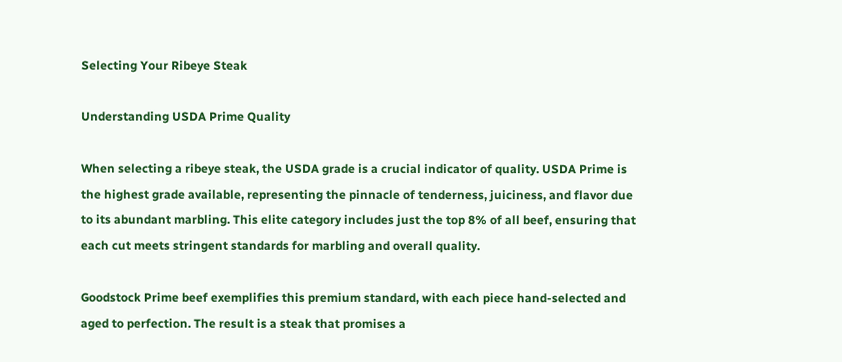Selecting Your Ribeye Steak

Understanding USDA Prime Quality

When selecting a ribeye steak, the USDA grade is a crucial indicator of quality. USDA Prime is the highest grade available, representing the pinnacle of tenderness, juiciness, and flavor due to its abundant marbling. This elite category includes just the top 8% of all beef, ensuring that each cut meets stringent standards for marbling and overall quality.

Goodstock Prime beef exemplifies this premium standard, with each piece hand-selected and aged to perfection. The result is a steak that promises a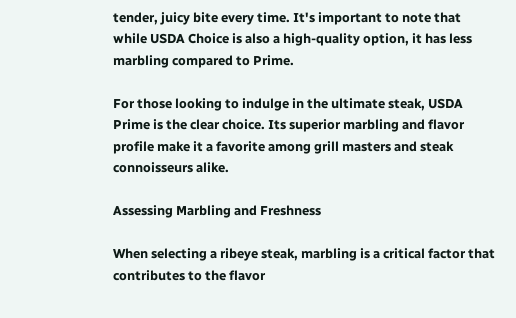tender, juicy bite every time. It's important to note that while USDA Choice is also a high-quality option, it has less marbling compared to Prime.

For those looking to indulge in the ultimate steak, USDA Prime is the clear choice. Its superior marbling and flavor profile make it a favorite among grill masters and steak connoisseurs alike.

Assessing Marbling and Freshness

When selecting a ribeye steak, marbling is a critical factor that contributes to the flavor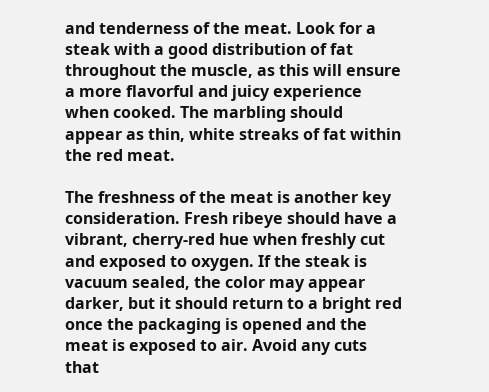and tenderness of the meat. Look for a steak with a good distribution of fat throughout the muscle, as this will ensure a more flavorful and juicy experience when cooked. The marbling should appear as thin, white streaks of fat within the red meat.

The freshness of the meat is another key consideration. Fresh ribeye should have a vibrant, cherry-red hue when freshly cut and exposed to oxygen. If the steak is vacuum sealed, the color may appear darker, but it should return to a bright red once the packaging is opened and the meat is exposed to air. Avoid any cuts that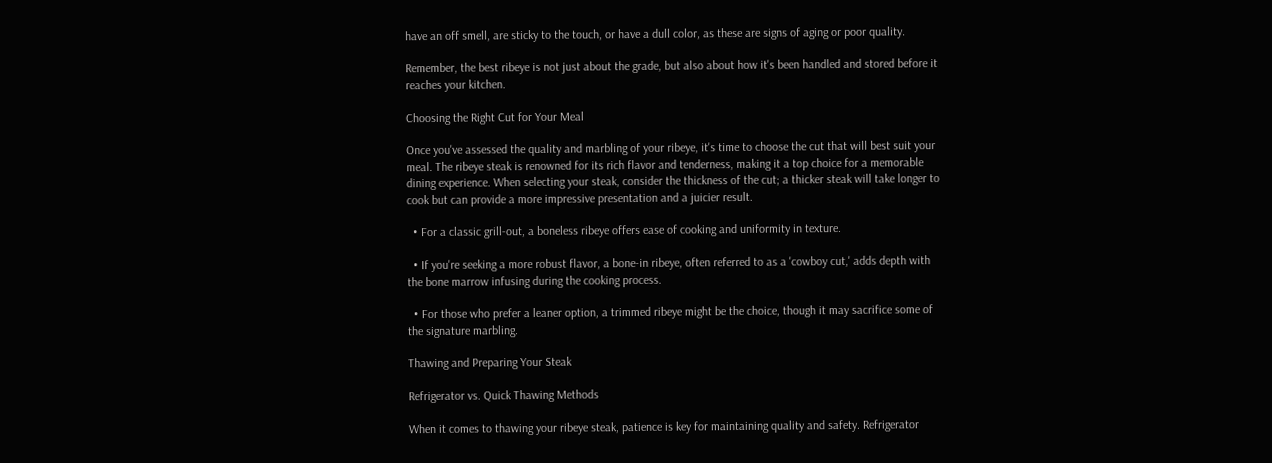have an off smell, are sticky to the touch, or have a dull color, as these are signs of aging or poor quality.

Remember, the best ribeye is not just about the grade, but also about how it's been handled and stored before it reaches your kitchen.

Choosing the Right Cut for Your Meal

Once you've assessed the quality and marbling of your ribeye, it's time to choose the cut that will best suit your meal. The ribeye steak is renowned for its rich flavor and tenderness, making it a top choice for a memorable dining experience. When selecting your steak, consider the thickness of the cut; a thicker steak will take longer to cook but can provide a more impressive presentation and a juicier result.

  • For a classic grill-out, a boneless ribeye offers ease of cooking and uniformity in texture.

  • If you're seeking a more robust flavor, a bone-in ribeye, often referred to as a 'cowboy cut,' adds depth with the bone marrow infusing during the cooking process.

  • For those who prefer a leaner option, a trimmed ribeye might be the choice, though it may sacrifice some of the signature marbling.

Thawing and Preparing Your Steak

Refrigerator vs. Quick Thawing Methods

When it comes to thawing your ribeye steak, patience is key for maintaining quality and safety. Refrigerator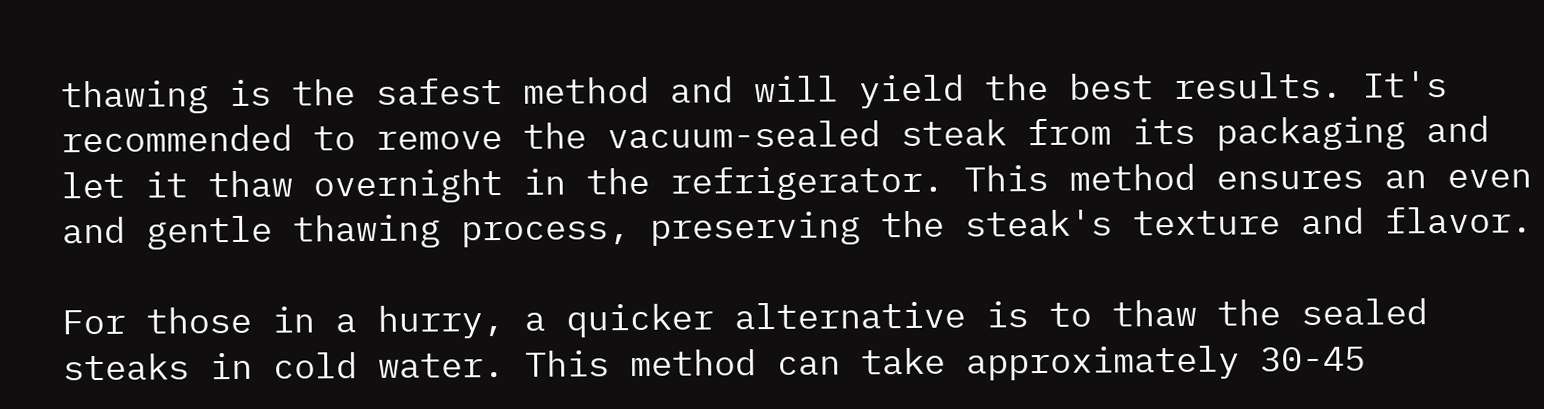thawing is the safest method and will yield the best results. It's recommended to remove the vacuum-sealed steak from its packaging and let it thaw overnight in the refrigerator. This method ensures an even and gentle thawing process, preserving the steak's texture and flavor.

For those in a hurry, a quicker alternative is to thaw the sealed steaks in cold water. This method can take approximately 30-45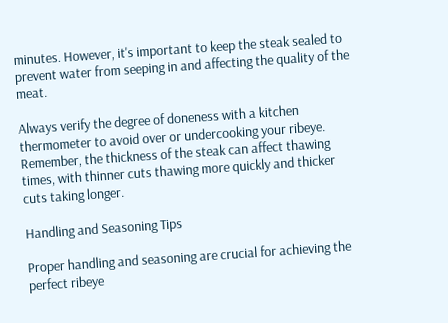minutes. However, it's important to keep the steak sealed to prevent water from seeping in and affecting the quality of the meat.

Always verify the degree of doneness with a kitchen thermometer to avoid over or undercooking your ribeye. Remember, the thickness of the steak can affect thawing times, with thinner cuts thawing more quickly and thicker cuts taking longer.

Handling and Seasoning Tips

Proper handling and seasoning are crucial for achieving the perfect ribeye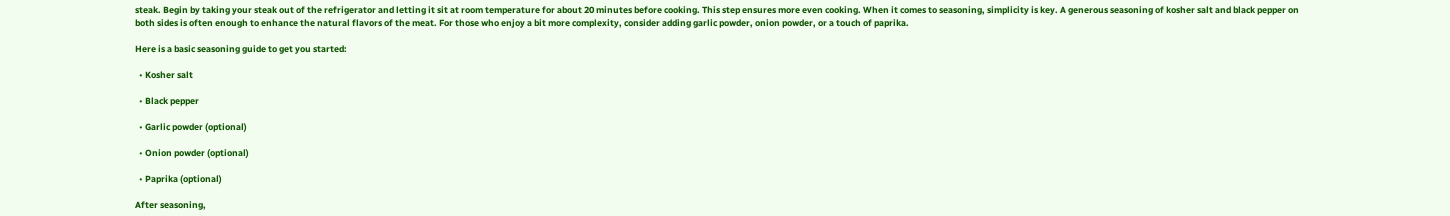steak. Begin by taking your steak out of the refrigerator and letting it sit at room temperature for about 20 minutes before cooking. This step ensures more even cooking. When it comes to seasoning, simplicity is key. A generous seasoning of kosher salt and black pepper on both sides is often enough to enhance the natural flavors of the meat. For those who enjoy a bit more complexity, consider adding garlic powder, onion powder, or a touch of paprika.

Here is a basic seasoning guide to get you started:

  • Kosher salt

  • Black pepper

  • Garlic powder (optional)

  • Onion powder (optional)

  • Paprika (optional)

After seasoning,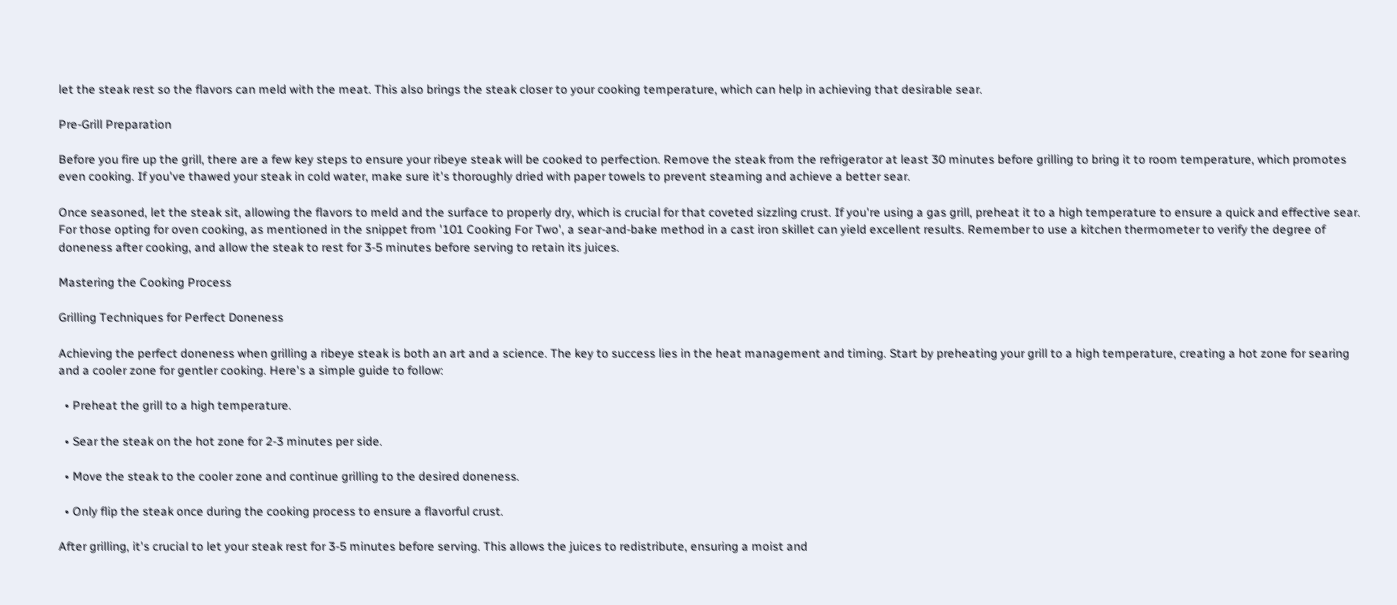let the steak rest so the flavors can meld with the meat. This also brings the steak closer to your cooking temperature, which can help in achieving that desirable sear.

Pre-Grill Preparation

Before you fire up the grill, there are a few key steps to ensure your ribeye steak will be cooked to perfection. Remove the steak from the refrigerator at least 30 minutes before grilling to bring it to room temperature, which promotes even cooking. If you've thawed your steak in cold water, make sure it's thoroughly dried with paper towels to prevent steaming and achieve a better sear.

Once seasoned, let the steak sit, allowing the flavors to meld and the surface to properly dry, which is crucial for that coveted sizzling crust. If you're using a gas grill, preheat it to a high temperature to ensure a quick and effective sear. For those opting for oven cooking, as mentioned in the snippet from '101 Cooking For Two', a sear-and-bake method in a cast iron skillet can yield excellent results. Remember to use a kitchen thermometer to verify the degree of doneness after cooking, and allow the steak to rest for 3-5 minutes before serving to retain its juices.

Mastering the Cooking Process

Grilling Techniques for Perfect Doneness

Achieving the perfect doneness when grilling a ribeye steak is both an art and a science. The key to success lies in the heat management and timing. Start by preheating your grill to a high temperature, creating a hot zone for searing and a cooler zone for gentler cooking. Here's a simple guide to follow:

  • Preheat the grill to a high temperature.

  • Sear the steak on the hot zone for 2-3 minutes per side.

  • Move the steak to the cooler zone and continue grilling to the desired doneness.

  • Only flip the steak once during the cooking process to ensure a flavorful crust.

After grilling, it's crucial to let your steak rest for 3-5 minutes before serving. This allows the juices to redistribute, ensuring a moist and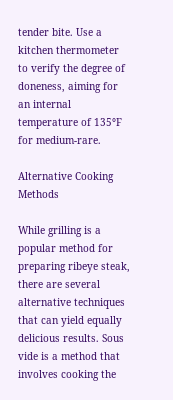tender bite. Use a kitchen thermometer to verify the degree of doneness, aiming for an internal temperature of 135°F for medium-rare.

Alternative Cooking Methods

While grilling is a popular method for preparing ribeye steak, there are several alternative techniques that can yield equally delicious results. Sous vide is a method that involves cooking the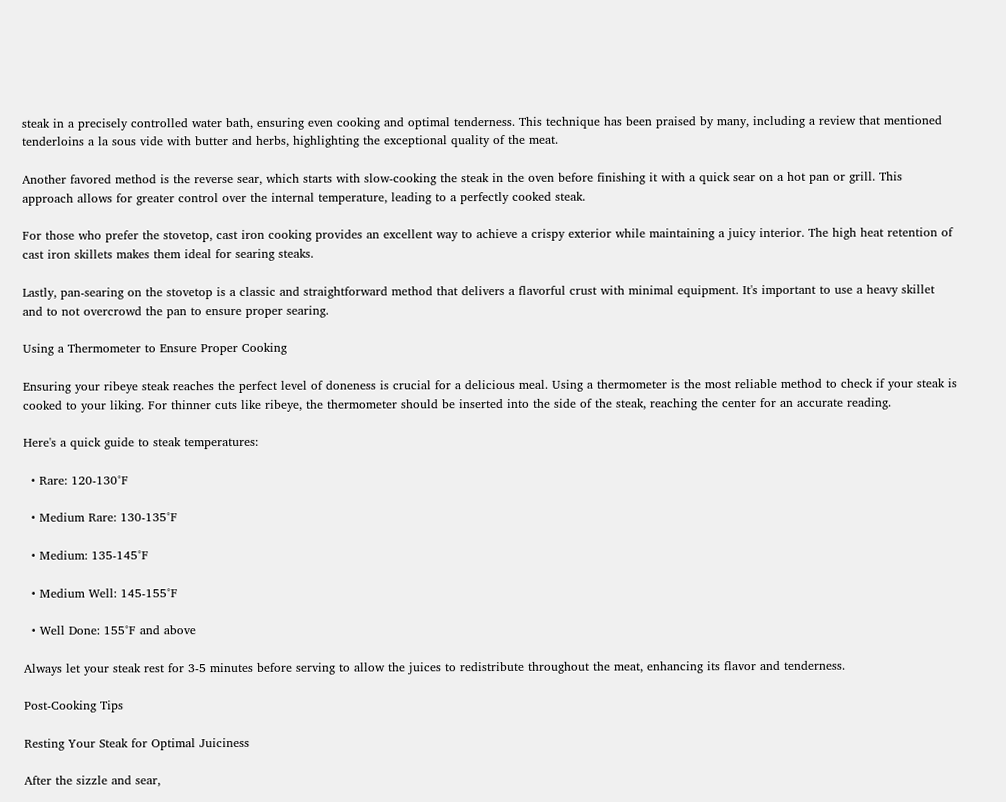steak in a precisely controlled water bath, ensuring even cooking and optimal tenderness. This technique has been praised by many, including a review that mentioned tenderloins a la sous vide with butter and herbs, highlighting the exceptional quality of the meat.

Another favored method is the reverse sear, which starts with slow-cooking the steak in the oven before finishing it with a quick sear on a hot pan or grill. This approach allows for greater control over the internal temperature, leading to a perfectly cooked steak.

For those who prefer the stovetop, cast iron cooking provides an excellent way to achieve a crispy exterior while maintaining a juicy interior. The high heat retention of cast iron skillets makes them ideal for searing steaks.

Lastly, pan-searing on the stovetop is a classic and straightforward method that delivers a flavorful crust with minimal equipment. It's important to use a heavy skillet and to not overcrowd the pan to ensure proper searing.

Using a Thermometer to Ensure Proper Cooking

Ensuring your ribeye steak reaches the perfect level of doneness is crucial for a delicious meal. Using a thermometer is the most reliable method to check if your steak is cooked to your liking. For thinner cuts like ribeye, the thermometer should be inserted into the side of the steak, reaching the center for an accurate reading.

Here's a quick guide to steak temperatures:

  • Rare: 120-130°F

  • Medium Rare: 130-135°F

  • Medium: 135-145°F

  • Medium Well: 145-155°F

  • Well Done: 155°F and above

Always let your steak rest for 3-5 minutes before serving to allow the juices to redistribute throughout the meat, enhancing its flavor and tenderness.

Post-Cooking Tips

Resting Your Steak for Optimal Juiciness

After the sizzle and sear,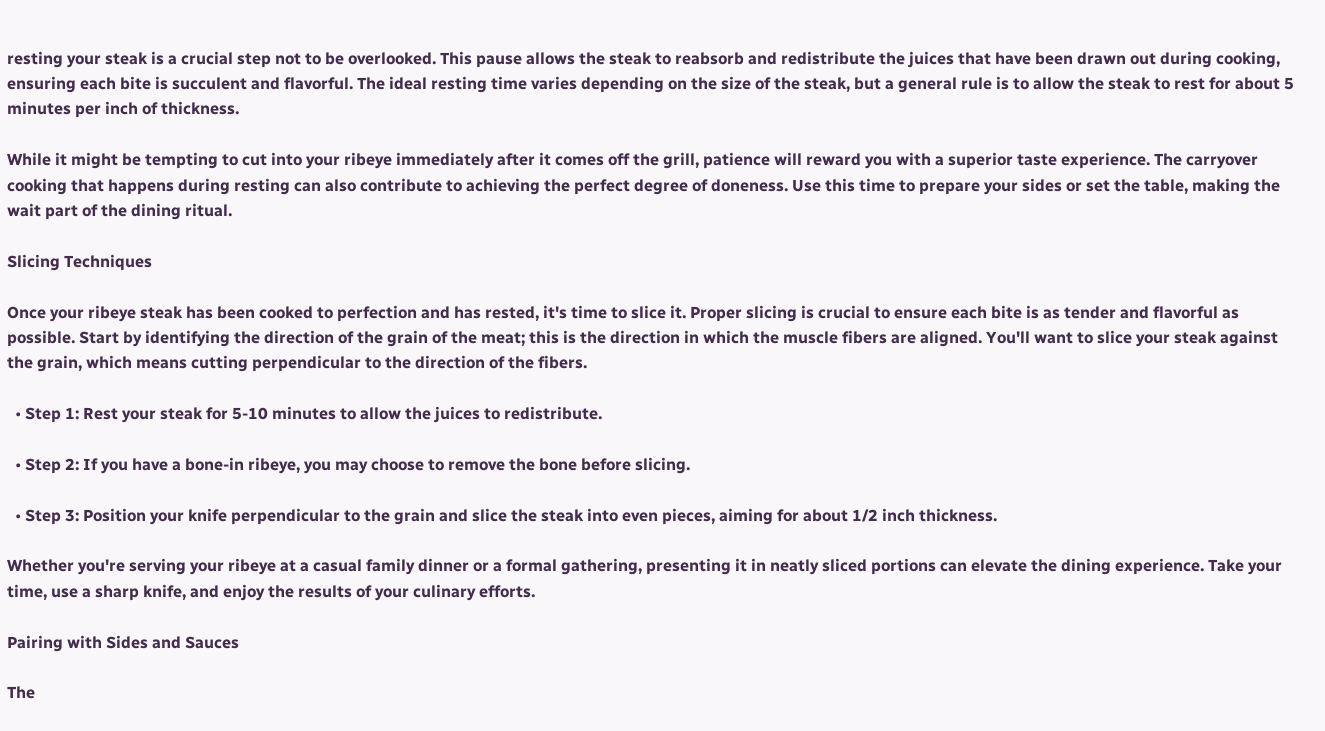resting your steak is a crucial step not to be overlooked. This pause allows the steak to reabsorb and redistribute the juices that have been drawn out during cooking, ensuring each bite is succulent and flavorful. The ideal resting time varies depending on the size of the steak, but a general rule is to allow the steak to rest for about 5 minutes per inch of thickness.

While it might be tempting to cut into your ribeye immediately after it comes off the grill, patience will reward you with a superior taste experience. The carryover cooking that happens during resting can also contribute to achieving the perfect degree of doneness. Use this time to prepare your sides or set the table, making the wait part of the dining ritual.

Slicing Techniques

Once your ribeye steak has been cooked to perfection and has rested, it's time to slice it. Proper slicing is crucial to ensure each bite is as tender and flavorful as possible. Start by identifying the direction of the grain of the meat; this is the direction in which the muscle fibers are aligned. You'll want to slice your steak against the grain, which means cutting perpendicular to the direction of the fibers.

  • Step 1: Rest your steak for 5-10 minutes to allow the juices to redistribute.

  • Step 2: If you have a bone-in ribeye, you may choose to remove the bone before slicing.

  • Step 3: Position your knife perpendicular to the grain and slice the steak into even pieces, aiming for about 1/2 inch thickness.

Whether you're serving your ribeye at a casual family dinner or a formal gathering, presenting it in neatly sliced portions can elevate the dining experience. Take your time, use a sharp knife, and enjoy the results of your culinary efforts.

Pairing with Sides and Sauces

The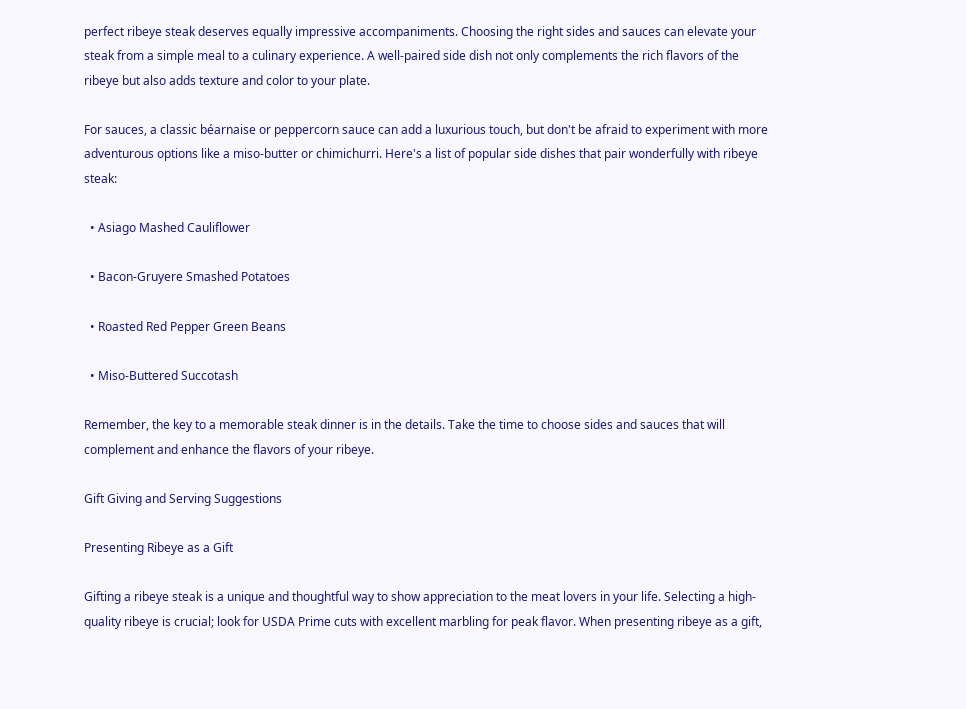perfect ribeye steak deserves equally impressive accompaniments. Choosing the right sides and sauces can elevate your steak from a simple meal to a culinary experience. A well-paired side dish not only complements the rich flavors of the ribeye but also adds texture and color to your plate.

For sauces, a classic béarnaise or peppercorn sauce can add a luxurious touch, but don't be afraid to experiment with more adventurous options like a miso-butter or chimichurri. Here's a list of popular side dishes that pair wonderfully with ribeye steak:

  • Asiago Mashed Cauliflower

  • Bacon-Gruyere Smashed Potatoes

  • Roasted Red Pepper Green Beans

  • Miso-Buttered Succotash

Remember, the key to a memorable steak dinner is in the details. Take the time to choose sides and sauces that will complement and enhance the flavors of your ribeye.

Gift Giving and Serving Suggestions

Presenting Ribeye as a Gift

Gifting a ribeye steak is a unique and thoughtful way to show appreciation to the meat lovers in your life. Selecting a high-quality ribeye is crucial; look for USDA Prime cuts with excellent marbling for peak flavor. When presenting ribeye as a gift,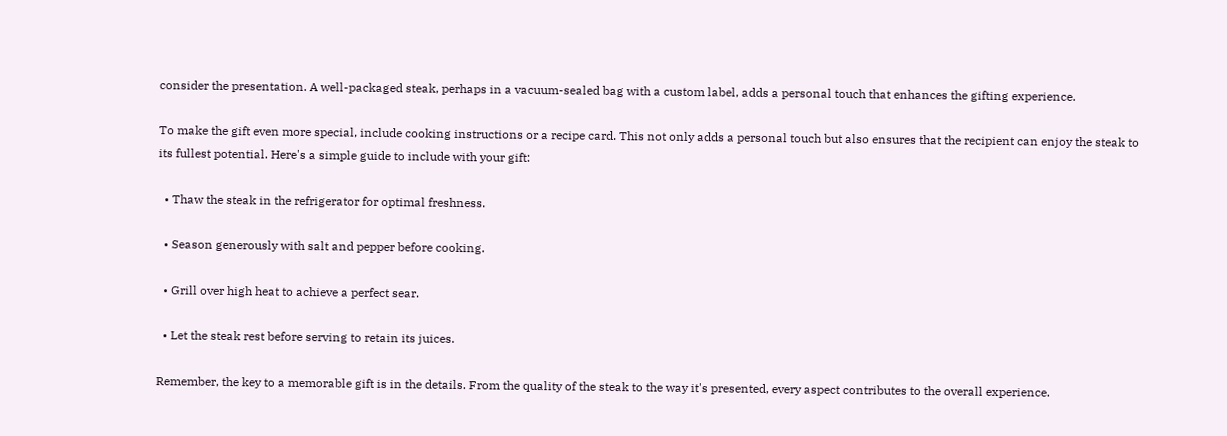consider the presentation. A well-packaged steak, perhaps in a vacuum-sealed bag with a custom label, adds a personal touch that enhances the gifting experience.

To make the gift even more special, include cooking instructions or a recipe card. This not only adds a personal touch but also ensures that the recipient can enjoy the steak to its fullest potential. Here's a simple guide to include with your gift:

  • Thaw the steak in the refrigerator for optimal freshness.

  • Season generously with salt and pepper before cooking.

  • Grill over high heat to achieve a perfect sear.

  • Let the steak rest before serving to retain its juices.

Remember, the key to a memorable gift is in the details. From the quality of the steak to the way it's presented, every aspect contributes to the overall experience.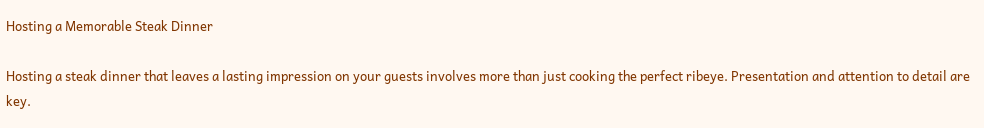Hosting a Memorable Steak Dinner

Hosting a steak dinner that leaves a lasting impression on your guests involves more than just cooking the perfect ribeye. Presentation and attention to detail are key.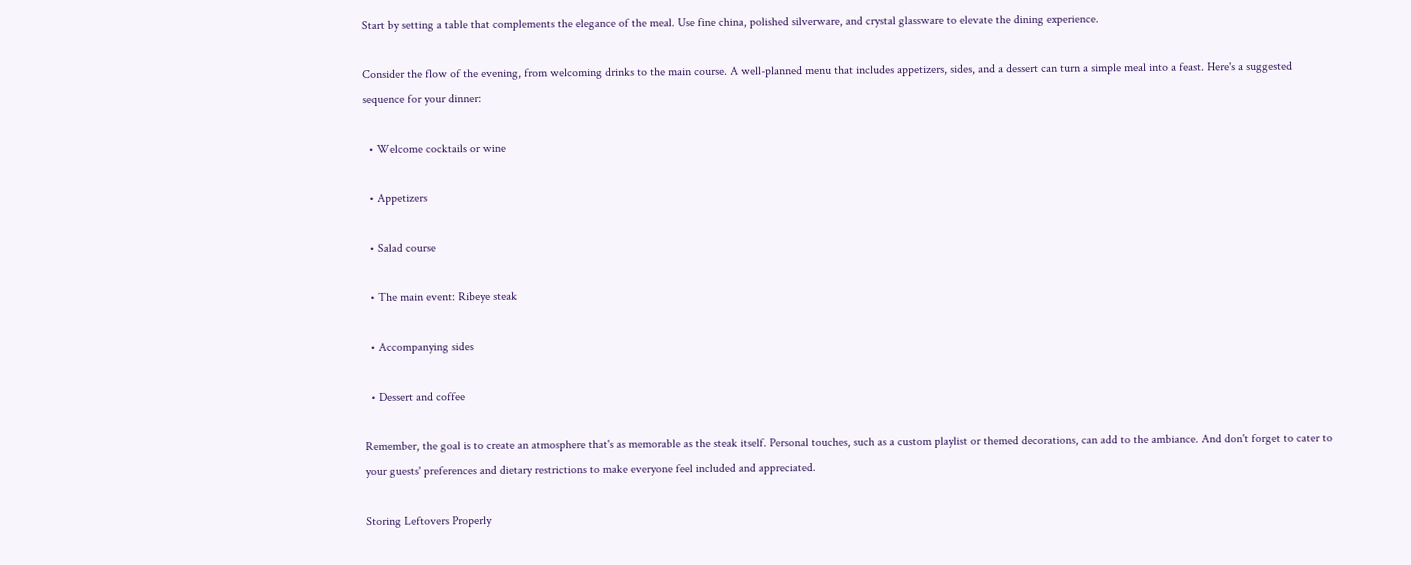Start by setting a table that complements the elegance of the meal. Use fine china, polished silverware, and crystal glassware to elevate the dining experience.

Consider the flow of the evening, from welcoming drinks to the main course. A well-planned menu that includes appetizers, sides, and a dessert can turn a simple meal into a feast. Here's a suggested sequence for your dinner:

  • Welcome cocktails or wine

  • Appetizers

  • Salad course

  • The main event: Ribeye steak

  • Accompanying sides

  • Dessert and coffee

Remember, the goal is to create an atmosphere that's as memorable as the steak itself. Personal touches, such as a custom playlist or themed decorations, can add to the ambiance. And don't forget to cater to your guests' preferences and dietary restrictions to make everyone feel included and appreciated.

Storing Leftovers Properly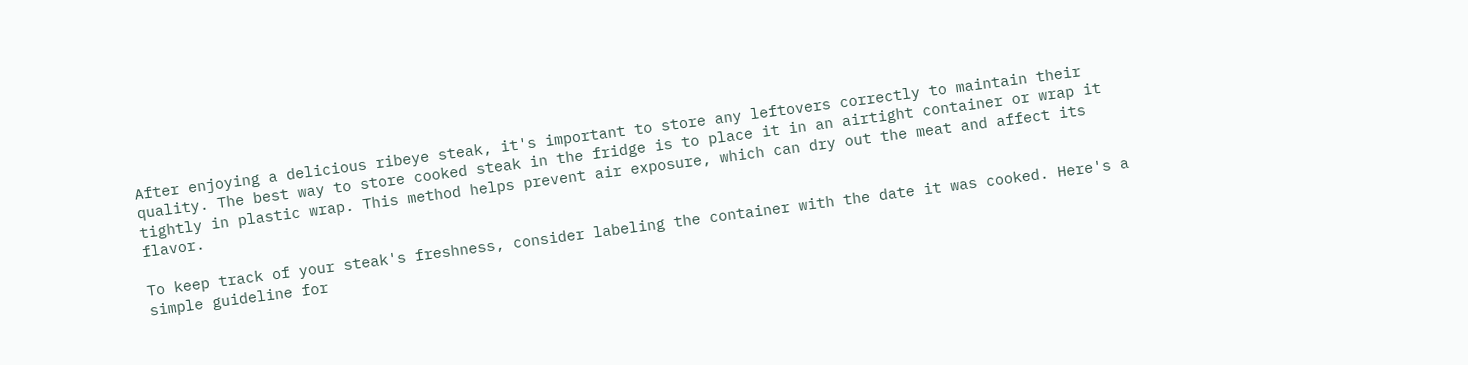After enjoying a delicious ribeye steak, it's important to store any leftovers correctly to maintain their quality. The best way to store cooked steak in the fridge is to place it in an airtight container or wrap it tightly in plastic wrap. This method helps prevent air exposure, which can dry out the meat and affect its flavor.

To keep track of your steak's freshness, consider labeling the container with the date it was cooked. Here's a simple guideline for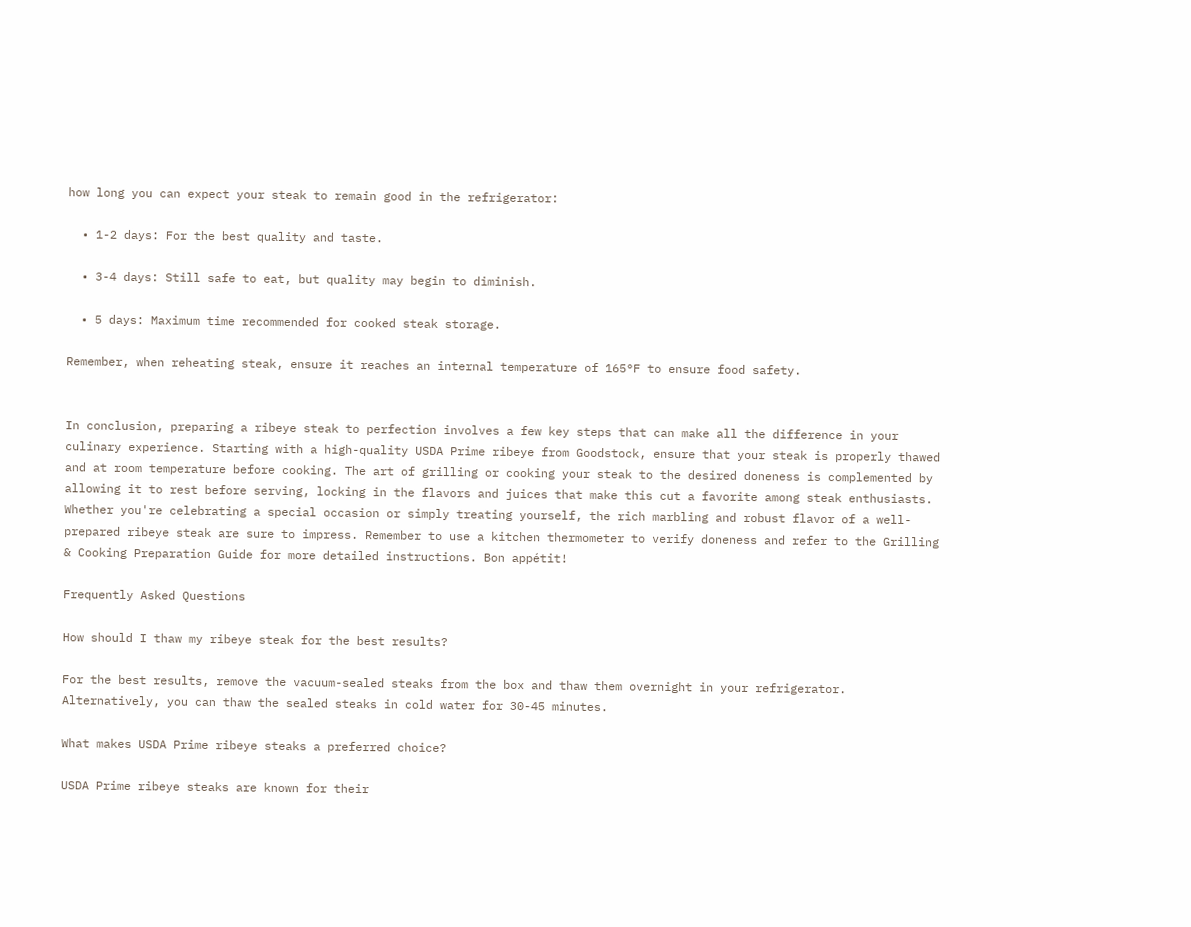how long you can expect your steak to remain good in the refrigerator:

  • 1-2 days: For the best quality and taste.

  • 3-4 days: Still safe to eat, but quality may begin to diminish.

  • 5 days: Maximum time recommended for cooked steak storage.

Remember, when reheating steak, ensure it reaches an internal temperature of 165°F to ensure food safety.


In conclusion, preparing a ribeye steak to perfection involves a few key steps that can make all the difference in your culinary experience. Starting with a high-quality USDA Prime ribeye from Goodstock, ensure that your steak is properly thawed and at room temperature before cooking. The art of grilling or cooking your steak to the desired doneness is complemented by allowing it to rest before serving, locking in the flavors and juices that make this cut a favorite among steak enthusiasts. Whether you're celebrating a special occasion or simply treating yourself, the rich marbling and robust flavor of a well-prepared ribeye steak are sure to impress. Remember to use a kitchen thermometer to verify doneness and refer to the Grilling & Cooking Preparation Guide for more detailed instructions. Bon appétit!

Frequently Asked Questions

How should I thaw my ribeye steak for the best results?

For the best results, remove the vacuum-sealed steaks from the box and thaw them overnight in your refrigerator. Alternatively, you can thaw the sealed steaks in cold water for 30-45 minutes.

What makes USDA Prime ribeye steaks a preferred choice?

USDA Prime ribeye steaks are known for their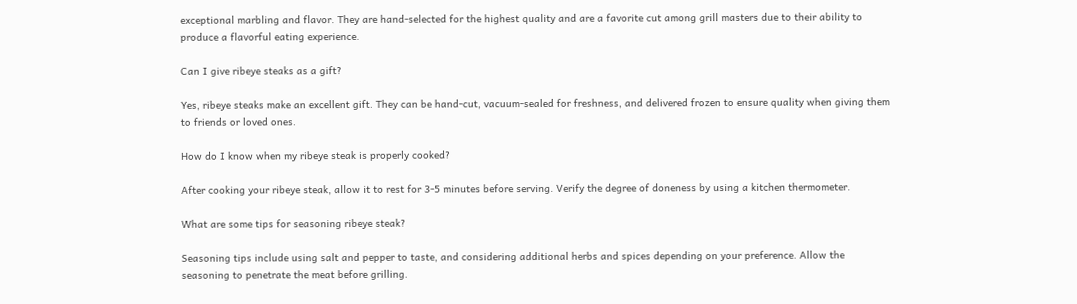exceptional marbling and flavor. They are hand-selected for the highest quality and are a favorite cut among grill masters due to their ability to produce a flavorful eating experience.

Can I give ribeye steaks as a gift?

Yes, ribeye steaks make an excellent gift. They can be hand-cut, vacuum-sealed for freshness, and delivered frozen to ensure quality when giving them to friends or loved ones.

How do I know when my ribeye steak is properly cooked?

After cooking your ribeye steak, allow it to rest for 3-5 minutes before serving. Verify the degree of doneness by using a kitchen thermometer.

What are some tips for seasoning ribeye steak?

Seasoning tips include using salt and pepper to taste, and considering additional herbs and spices depending on your preference. Allow the seasoning to penetrate the meat before grilling.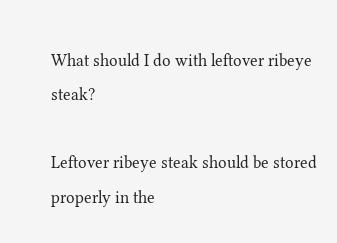What should I do with leftover ribeye steak?

Leftover ribeye steak should be stored properly in the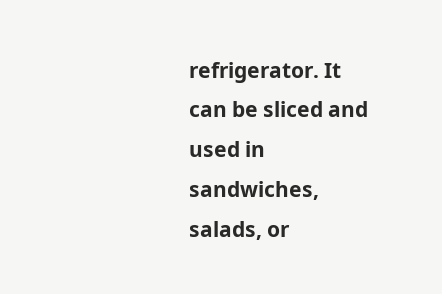refrigerator. It can be sliced and used in sandwiches, salads, or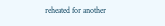reheated for another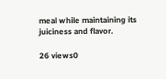meal while maintaining its juiciness and flavor.

26 views0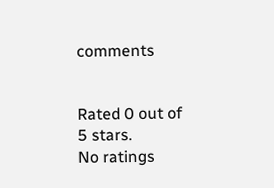comments


Rated 0 out of 5 stars.
No ratings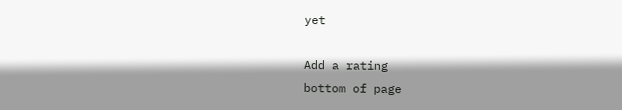yet

Add a rating
bottom of page